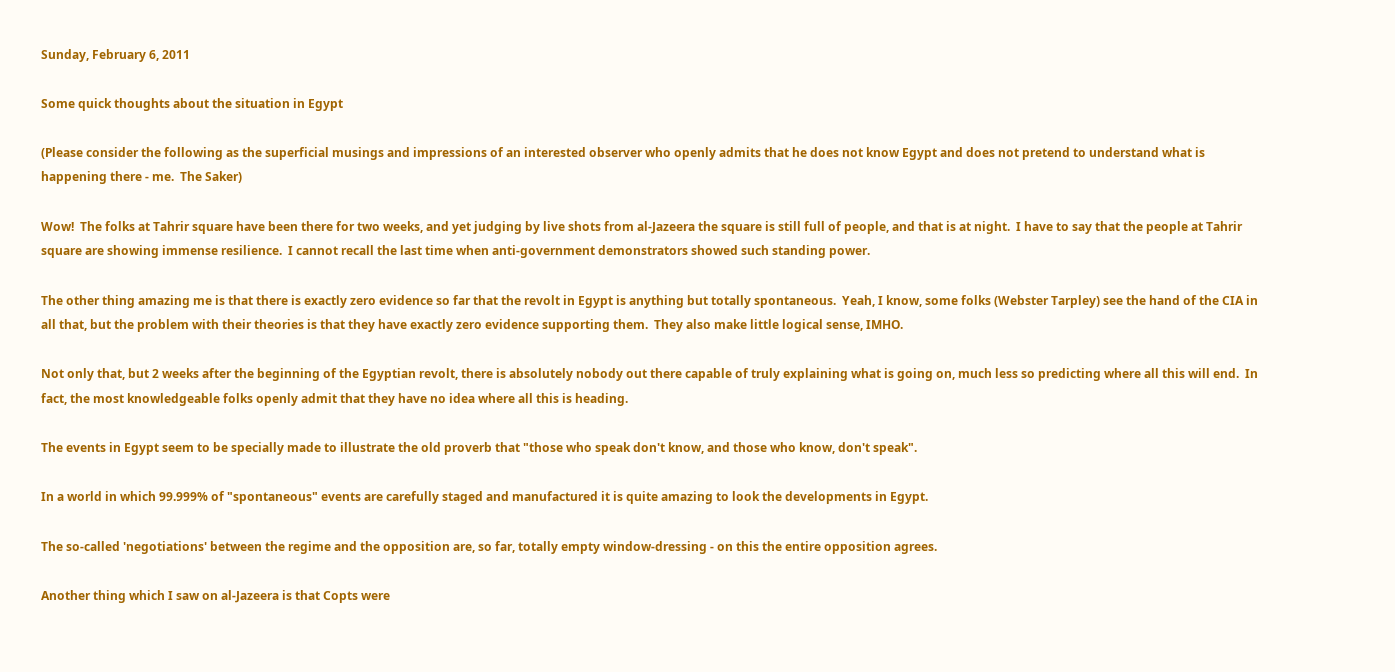Sunday, February 6, 2011

Some quick thoughts about the situation in Egypt

(Please consider the following as the superficial musings and impressions of an interested observer who openly admits that he does not know Egypt and does not pretend to understand what is happening there - me.  The Saker)

Wow!  The folks at Tahrir square have been there for two weeks, and yet judging by live shots from al-Jazeera the square is still full of people, and that is at night.  I have to say that the people at Tahrir square are showing immense resilience.  I cannot recall the last time when anti-government demonstrators showed such standing power.

The other thing amazing me is that there is exactly zero evidence so far that the revolt in Egypt is anything but totally spontaneous.  Yeah, I know, some folks (Webster Tarpley) see the hand of the CIA in all that, but the problem with their theories is that they have exactly zero evidence supporting them.  They also make little logical sense, IMHO.

Not only that, but 2 weeks after the beginning of the Egyptian revolt, there is absolutely nobody out there capable of truly explaining what is going on, much less so predicting where all this will end.  In fact, the most knowledgeable folks openly admit that they have no idea where all this is heading.

The events in Egypt seem to be specially made to illustrate the old proverb that "those who speak don't know, and those who know, don't speak".

In a world in which 99.999% of "spontaneous" events are carefully staged and manufactured it is quite amazing to look the developments in Egypt.

The so-called 'negotiations' between the regime and the opposition are, so far, totally empty window-dressing - on this the entire opposition agrees.

Another thing which I saw on al-Jazeera is that Copts were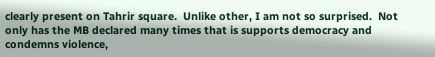clearly present on Tahrir square.  Unlike other, I am not so surprised.  Not only has the MB declared many times that is supports democracy and condemns violence,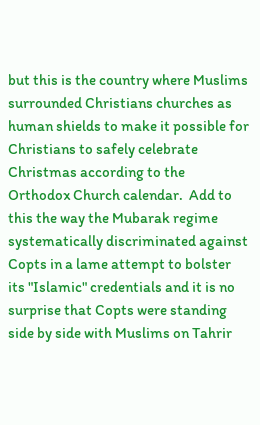but this is the country where Muslims surrounded Christians churches as human shields to make it possible for Christians to safely celebrate Christmas according to the Orthodox Church calendar.  Add to this the way the Mubarak regime systematically discriminated against Copts in a lame attempt to bolster its "Islamic" credentials and it is no surprise that Copts were standing  side by side with Muslims on Tahrir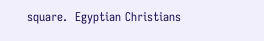square.  Egyptian Christians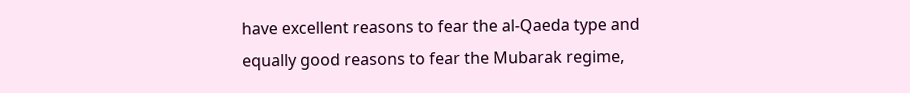have excellent reasons to fear the al-Qaeda type and equally good reasons to fear the Mubarak regime,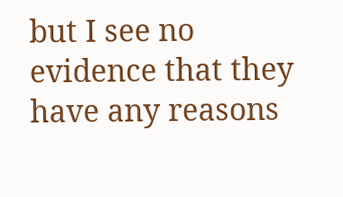but I see no evidence that they have any reasons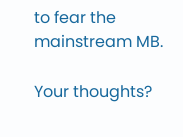to fear the mainstream MB.

Your thoughts?